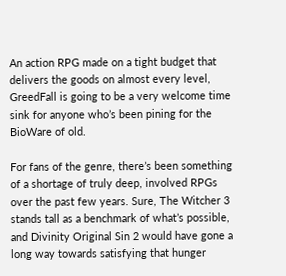An action RPG made on a tight budget that delivers the goods on almost every level, GreedFall is going to be a very welcome time sink for anyone who’s been pining for the BioWare of old.

For fans of the genre, there’s been something of a shortage of truly deep, involved RPGs over the past few years. Sure, The Witcher 3 stands tall as a benchmark of what’s possible, and Divinity Original Sin 2 would have gone a long way towards satisfying that hunger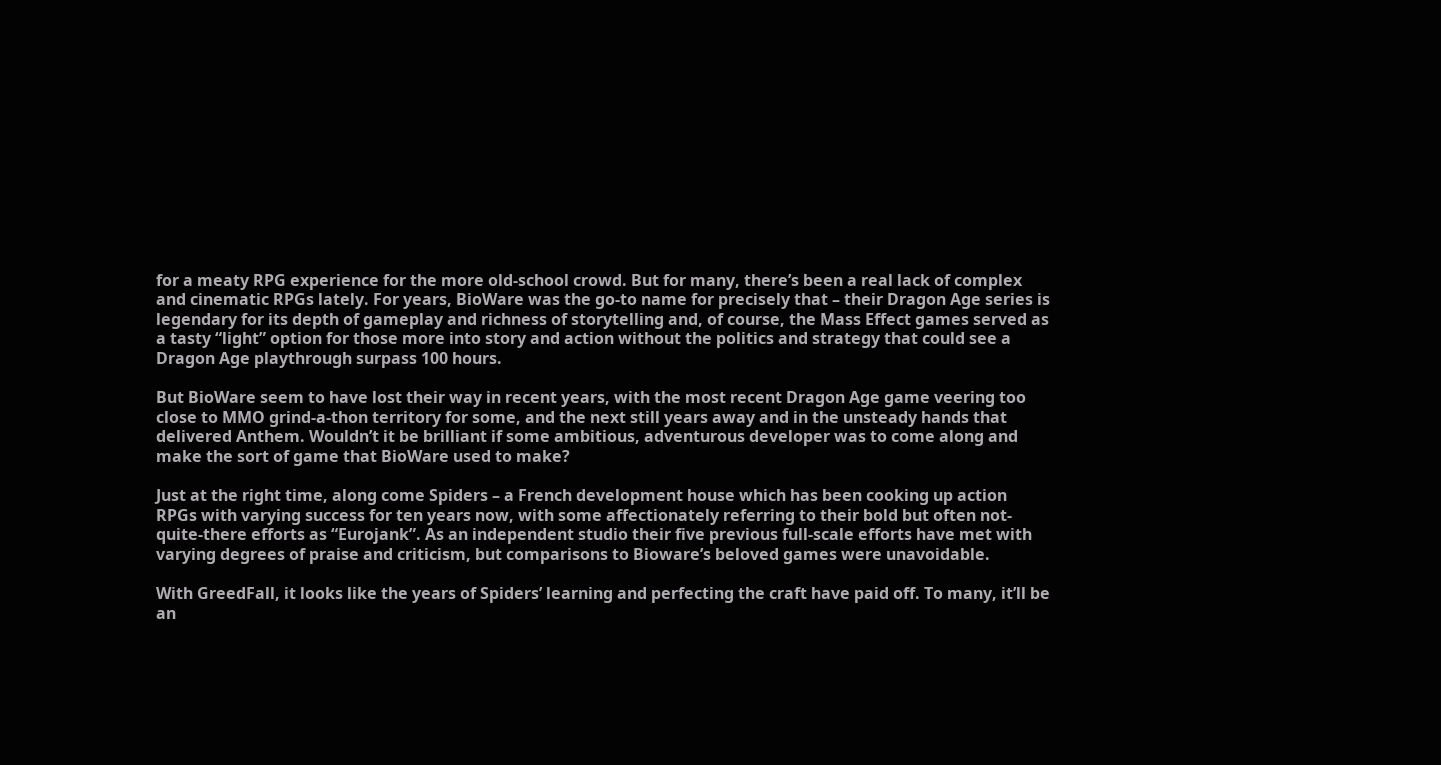for a meaty RPG experience for the more old-school crowd. But for many, there’s been a real lack of complex and cinematic RPGs lately. For years, BioWare was the go-to name for precisely that – their Dragon Age series is legendary for its depth of gameplay and richness of storytelling and, of course, the Mass Effect games served as a tasty “light” option for those more into story and action without the politics and strategy that could see a Dragon Age playthrough surpass 100 hours.

But BioWare seem to have lost their way in recent years, with the most recent Dragon Age game veering too close to MMO grind-a-thon territory for some, and the next still years away and in the unsteady hands that delivered Anthem. Wouldn’t it be brilliant if some ambitious, adventurous developer was to come along and make the sort of game that BioWare used to make?

Just at the right time, along come Spiders – a French development house which has been cooking up action RPGs with varying success for ten years now, with some affectionately referring to their bold but often not-quite-there efforts as “Eurojank”. As an independent studio their five previous full-scale efforts have met with varying degrees of praise and criticism, but comparisons to Bioware’s beloved games were unavoidable.

With GreedFall, it looks like the years of Spiders’ learning and perfecting the craft have paid off. To many, it’ll be an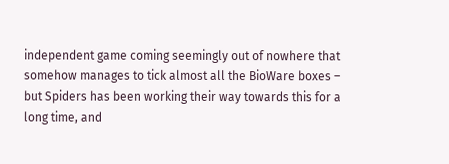independent game coming seemingly out of nowhere that somehow manages to tick almost all the BioWare boxes – but Spiders has been working their way towards this for a long time, and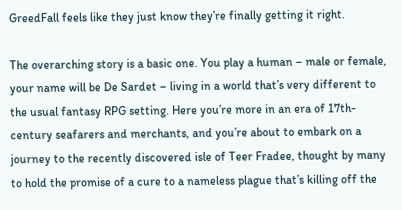GreedFall feels like they just know they’re finally getting it right.

The overarching story is a basic one. You play a human – male or female, your name will be De Sardet – living in a world that’s very different to the usual fantasy RPG setting. Here you’re more in an era of 17th-century seafarers and merchants, and you’re about to embark on a journey to the recently discovered isle of Teer Fradee, thought by many to hold the promise of a cure to a nameless plague that’s killing off the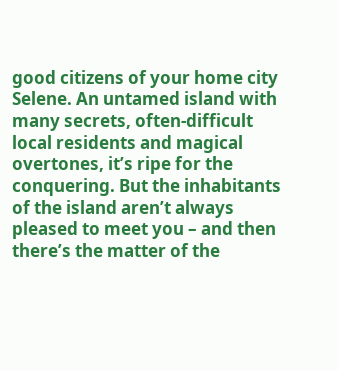good citizens of your home city Selene. An untamed island with many secrets, often-difficult local residents and magical overtones, it’s ripe for the conquering. But the inhabitants of the island aren’t always pleased to meet you – and then there’s the matter of the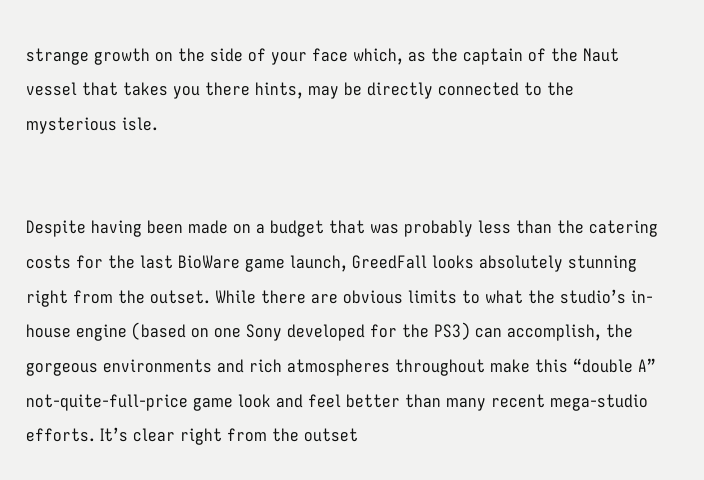strange growth on the side of your face which, as the captain of the Naut vessel that takes you there hints, may be directly connected to the mysterious isle.


Despite having been made on a budget that was probably less than the catering costs for the last BioWare game launch, GreedFall looks absolutely stunning right from the outset. While there are obvious limits to what the studio’s in-house engine (based on one Sony developed for the PS3) can accomplish, the gorgeous environments and rich atmospheres throughout make this “double A” not-quite-full-price game look and feel better than many recent mega-studio efforts. It’s clear right from the outset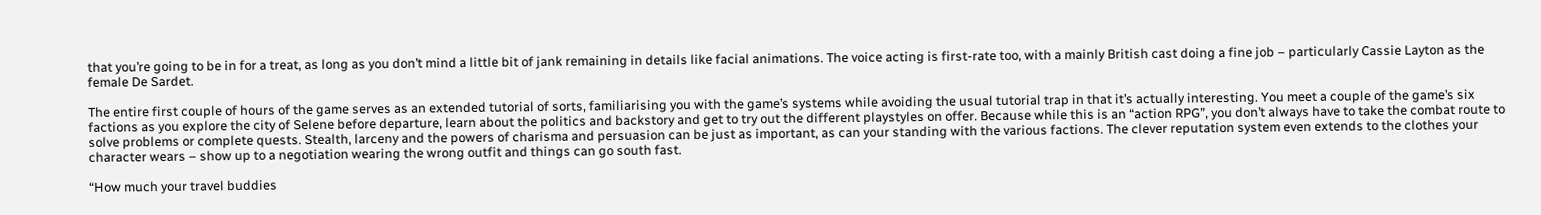that you’re going to be in for a treat, as long as you don’t mind a little bit of jank remaining in details like facial animations. The voice acting is first-rate too, with a mainly British cast doing a fine job – particularly Cassie Layton as the female De Sardet.

The entire first couple of hours of the game serves as an extended tutorial of sorts, familiarising you with the game’s systems while avoiding the usual tutorial trap in that it’s actually interesting. You meet a couple of the game’s six factions as you explore the city of Selene before departure, learn about the politics and backstory and get to try out the different playstyles on offer. Because while this is an “action RPG”, you don’t always have to take the combat route to solve problems or complete quests. Stealth, larceny and the powers of charisma and persuasion can be just as important, as can your standing with the various factions. The clever reputation system even extends to the clothes your character wears – show up to a negotiation wearing the wrong outfit and things can go south fast.

“How much your travel buddies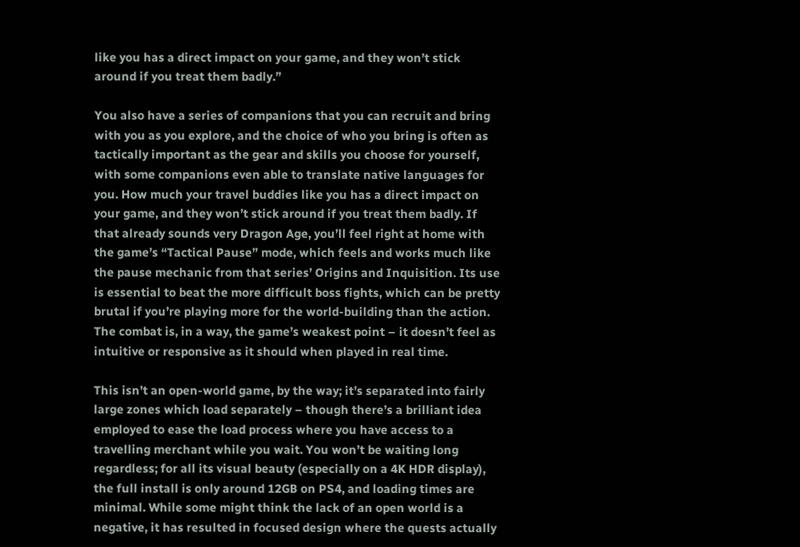like you has a direct impact on your game, and they won’t stick around if you treat them badly.”

You also have a series of companions that you can recruit and bring with you as you explore, and the choice of who you bring is often as tactically important as the gear and skills you choose for yourself, with some companions even able to translate native languages for you. How much your travel buddies like you has a direct impact on your game, and they won’t stick around if you treat them badly. If that already sounds very Dragon Age, you’ll feel right at home with the game’s “Tactical Pause” mode, which feels and works much like the pause mechanic from that series’ Origins and Inquisition. Its use is essential to beat the more difficult boss fights, which can be pretty brutal if you’re playing more for the world-building than the action. The combat is, in a way, the game’s weakest point – it doesn’t feel as intuitive or responsive as it should when played in real time.

This isn’t an open-world game, by the way; it’s separated into fairly large zones which load separately – though there’s a brilliant idea employed to ease the load process where you have access to a travelling merchant while you wait. You won’t be waiting long regardless; for all its visual beauty (especially on a 4K HDR display), the full install is only around 12GB on PS4, and loading times are minimal. While some might think the lack of an open world is a negative, it has resulted in focused design where the quests actually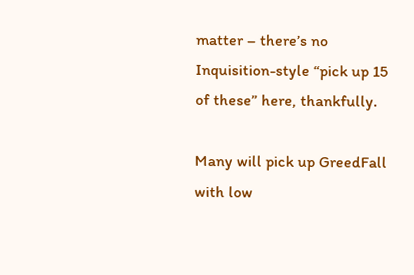matter – there’s no Inquisition-style “pick up 15 of these” here, thankfully.

Many will pick up GreedFall with low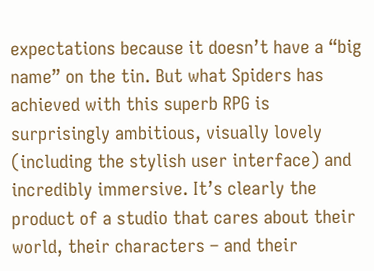expectations because it doesn’t have a “big name” on the tin. But what Spiders has achieved with this superb RPG is surprisingly ambitious, visually lovely (including the stylish user interface) and incredibly immersive. It’s clearly the product of a studio that cares about their world, their characters – and their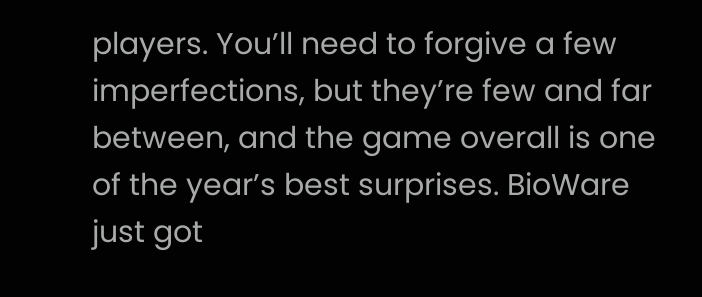players. You’ll need to forgive a few imperfections, but they’re few and far between, and the game overall is one of the year’s best surprises. BioWare just got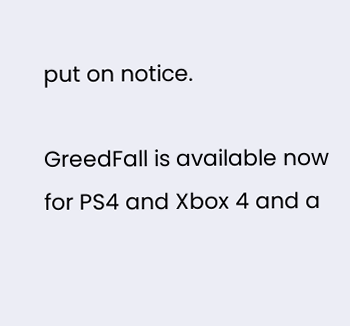put on notice.

GreedFall is available now for PS4 and Xbox 4 and a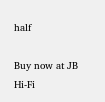half

Buy now at JB Hi-Fi